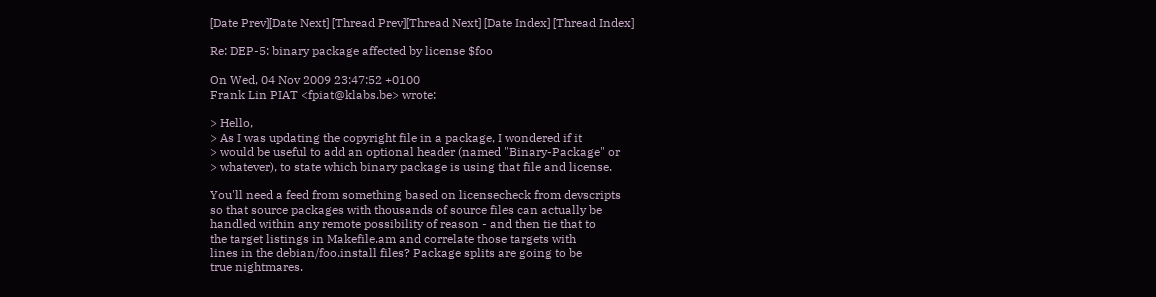[Date Prev][Date Next] [Thread Prev][Thread Next] [Date Index] [Thread Index]

Re: DEP-5: binary package affected by license $foo

On Wed, 04 Nov 2009 23:47:52 +0100
Frank Lin PIAT <fpiat@klabs.be> wrote:

> Hello,
> As I was updating the copyright file in a package, I wondered if it
> would be useful to add an optional header (named "Binary-Package" or
> whatever), to state which binary package is using that file and license.

You'll need a feed from something based on licensecheck from devscripts
so that source packages with thousands of source files can actually be
handled within any remote possibility of reason - and then tie that to
the target listings in Makefile.am and correlate those targets with
lines in the debian/foo.install files? Package splits are going to be
true nightmares.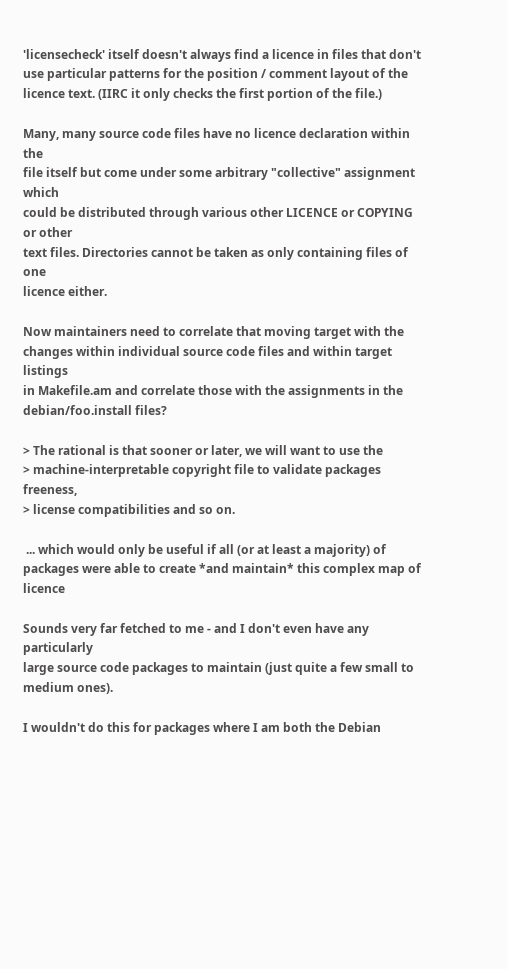'licensecheck' itself doesn't always find a licence in files that don't
use particular patterns for the position / comment layout of the
licence text. (IIRC it only checks the first portion of the file.)

Many, many source code files have no licence declaration within the
file itself but come under some arbitrary "collective" assignment which
could be distributed through various other LICENCE or COPYING or other
text files. Directories cannot be taken as only containing files of one
licence either.

Now maintainers need to correlate that moving target with the
changes within individual source code files and within target listings
in Makefile.am and correlate those with the assignments in the
debian/foo.install files?

> The rational is that sooner or later, we will want to use the
> machine-interpretable copyright file to validate packages freeness,
> license compatibilities and so on.

 ... which would only be useful if all (or at least a majority) of
packages were able to create *and maintain* this complex map of licence

Sounds very far fetched to me - and I don't even have any particularly
large source code packages to maintain (just quite a few small to
medium ones).

I wouldn't do this for packages where I am both the Debian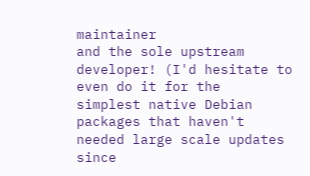maintainer
and the sole upstream developer! (I'd hesitate to even do it for the
simplest native Debian packages that haven't needed large scale updates
since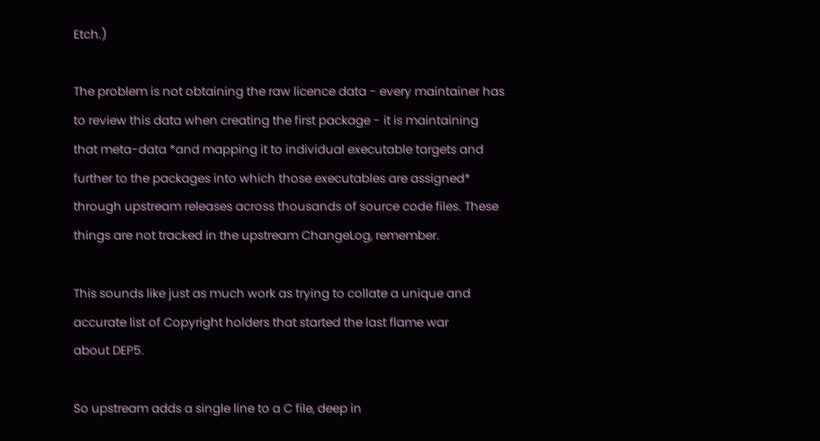Etch.)

The problem is not obtaining the raw licence data - every maintainer has
to review this data when creating the first package - it is maintaining
that meta-data *and mapping it to individual executable targets and
further to the packages into which those executables are assigned*
through upstream releases across thousands of source code files. These
things are not tracked in the upstream ChangeLog, remember.

This sounds like just as much work as trying to collate a unique and
accurate list of Copyright holders that started the last flame war
about DEP5.

So upstream adds a single line to a C file, deep in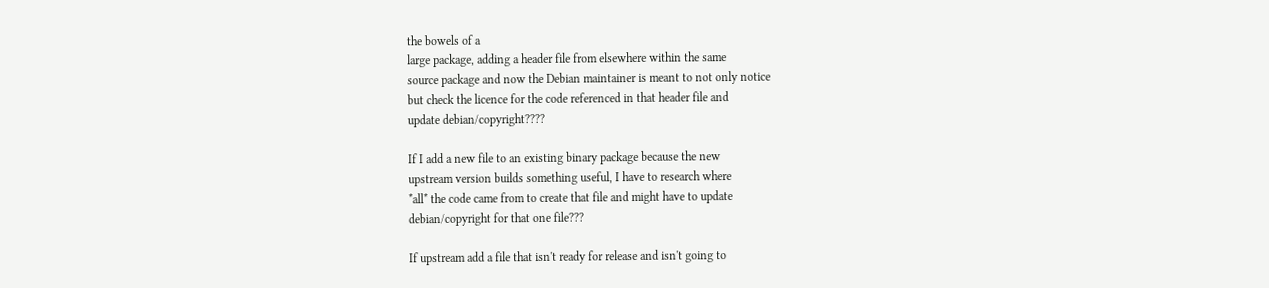the bowels of a
large package, adding a header file from elsewhere within the same
source package and now the Debian maintainer is meant to not only notice
but check the licence for the code referenced in that header file and
update debian/copyright????

If I add a new file to an existing binary package because the new
upstream version builds something useful, I have to research where
*all* the code came from to create that file and might have to update
debian/copyright for that one file???

If upstream add a file that isn't ready for release and isn't going to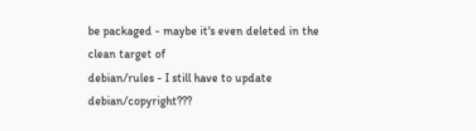be packaged - maybe it's even deleted in the clean target of
debian/rules - I still have to update debian/copyright???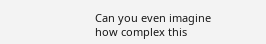Can you even imagine how complex this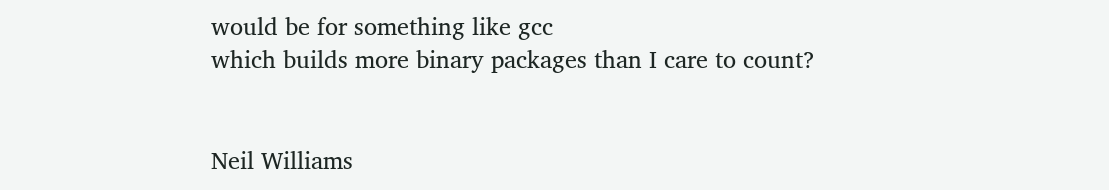would be for something like gcc
which builds more binary packages than I care to count?


Neil Williams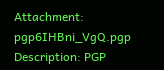Attachment: pgp6IHBni_VgQ.pgp
Description: PGP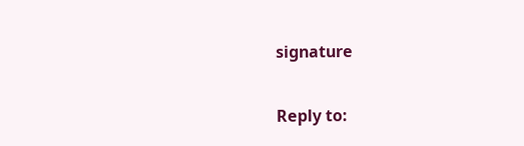signature

Reply to: